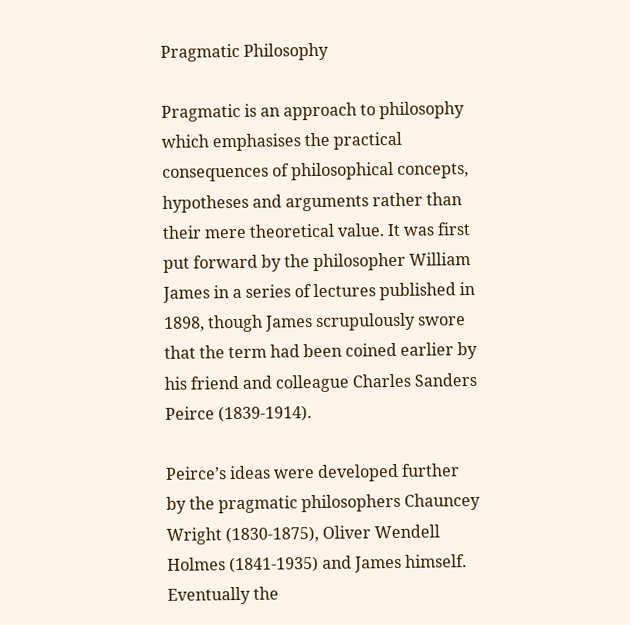Pragmatic Philosophy

Pragmatic is an approach to philosophy which emphasises the practical consequences of philosophical concepts, hypotheses and arguments rather than their mere theoretical value. It was first put forward by the philosopher William James in a series of lectures published in 1898, though James scrupulously swore that the term had been coined earlier by his friend and colleague Charles Sanders Peirce (1839-1914).

Peirce’s ideas were developed further by the pragmatic philosophers Chauncey Wright (1830-1875), Oliver Wendell Holmes (1841-1935) and James himself. Eventually the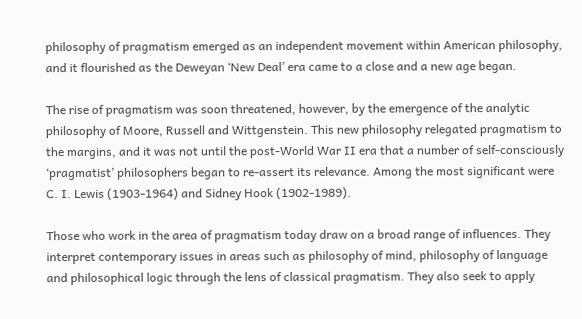philosophy of pragmatism emerged as an independent movement within American philosophy, and it flourished as the Deweyan ‘New Deal’ era came to a close and a new age began.

The rise of pragmatism was soon threatened, however, by the emergence of the analytic philosophy of Moore, Russell and Wittgenstein. This new philosophy relegated pragmatism to the margins, and it was not until the post-World War II era that a number of self-consciously ‘pragmatist’ philosophers began to re-assert its relevance. Among the most significant were C. I. Lewis (1903-1964) and Sidney Hook (1902-1989).

Those who work in the area of pragmatism today draw on a broad range of influences. They interpret contemporary issues in areas such as philosophy of mind, philosophy of language and philosophical logic through the lens of classical pragmatism. They also seek to apply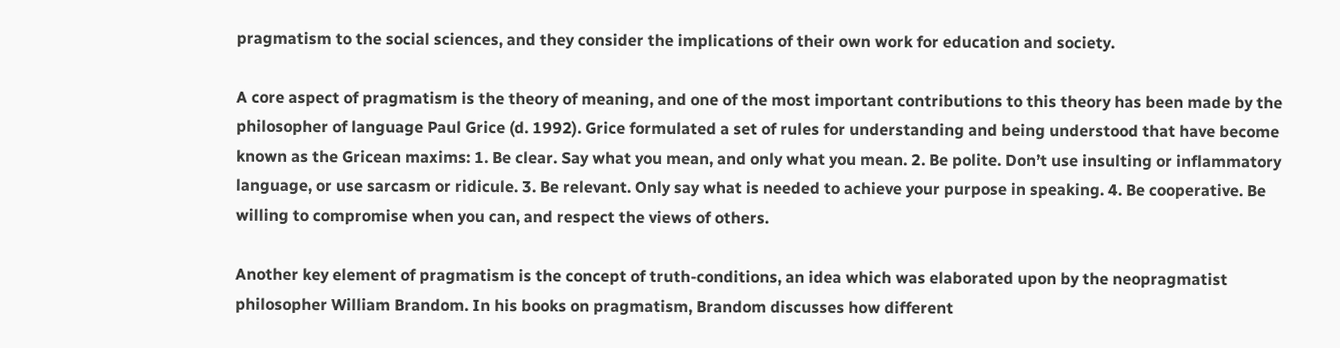pragmatism to the social sciences, and they consider the implications of their own work for education and society.

A core aspect of pragmatism is the theory of meaning, and one of the most important contributions to this theory has been made by the philosopher of language Paul Grice (d. 1992). Grice formulated a set of rules for understanding and being understood that have become known as the Gricean maxims: 1. Be clear. Say what you mean, and only what you mean. 2. Be polite. Don’t use insulting or inflammatory language, or use sarcasm or ridicule. 3. Be relevant. Only say what is needed to achieve your purpose in speaking. 4. Be cooperative. Be willing to compromise when you can, and respect the views of others.

Another key element of pragmatism is the concept of truth-conditions, an idea which was elaborated upon by the neopragmatist philosopher William Brandom. In his books on pragmatism, Brandom discusses how different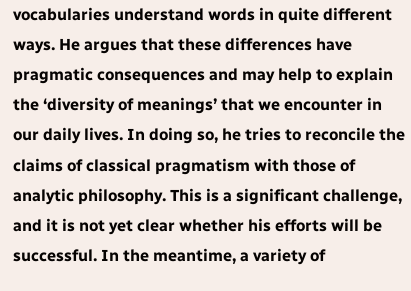vocabularies understand words in quite different ways. He argues that these differences have pragmatic consequences and may help to explain the ‘diversity of meanings’ that we encounter in our daily lives. In doing so, he tries to reconcile the claims of classical pragmatism with those of analytic philosophy. This is a significant challenge, and it is not yet clear whether his efforts will be successful. In the meantime, a variety of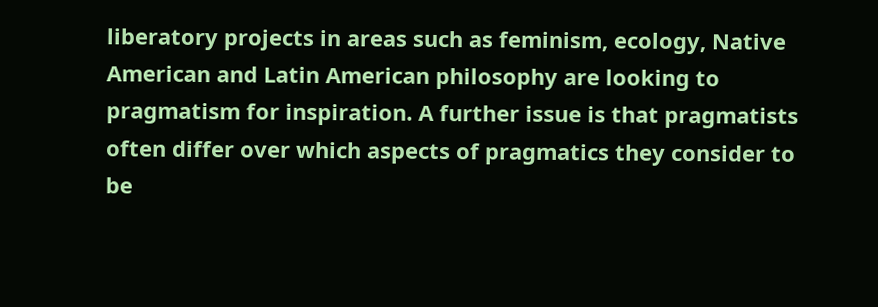liberatory projects in areas such as feminism, ecology, Native American and Latin American philosophy are looking to pragmatism for inspiration. A further issue is that pragmatists often differ over which aspects of pragmatics they consider to be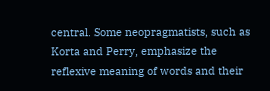central. Some neopragmatists, such as Korta and Perry, emphasize the reflexive meaning of words and their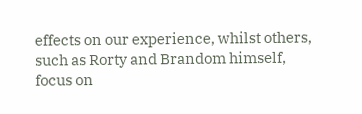effects on our experience, whilst others, such as Rorty and Brandom himself, focus on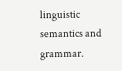linguistic semantics and grammar.